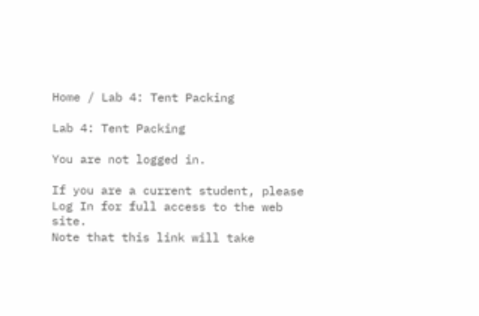Home / Lab 4: Tent Packing

Lab 4: Tent Packing

You are not logged in.

If you are a current student, please Log In for full access to the web site.
Note that this link will take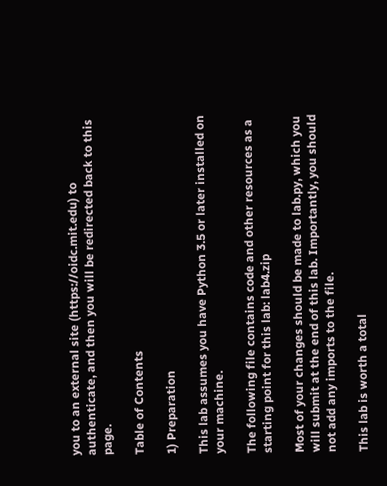you to an external site (https://oidc.mit.edu) to authenticate, and then you will be redirected back to this page.

Table of Contents

1) Preparation

This lab assumes you have Python 3.5 or later installed on your machine.

The following file contains code and other resources as a starting point for this lab: lab4.zip

Most of your changes should be made to lab.py, which you will submit at the end of this lab. Importantly, you should not add any imports to the file.

This lab is worth a total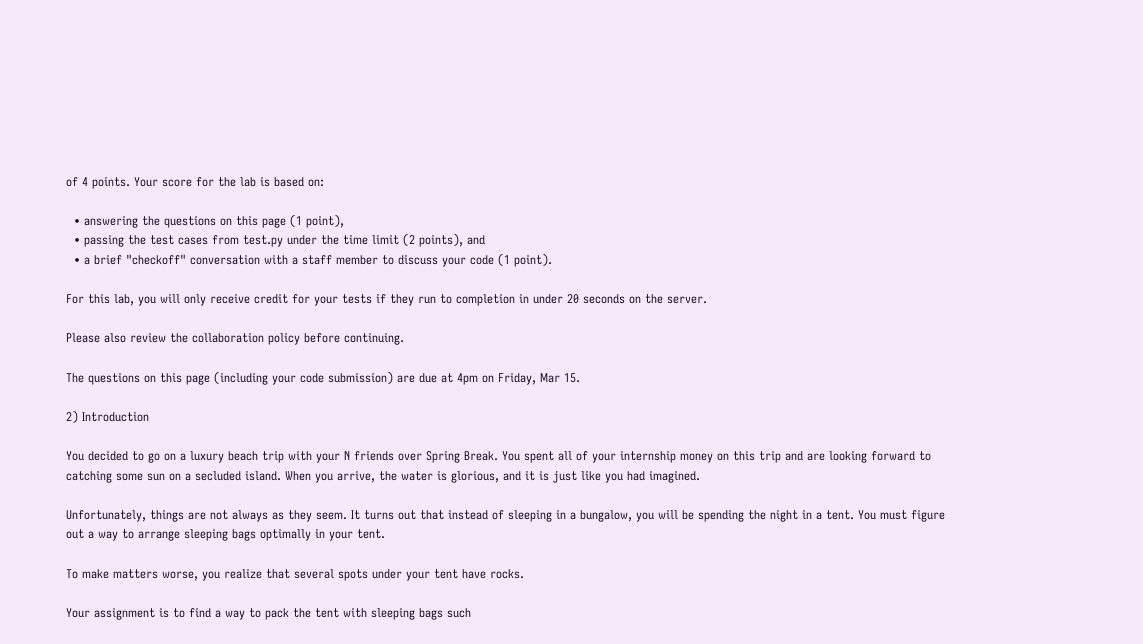of 4 points. Your score for the lab is based on:

  • answering the questions on this page (1 point),
  • passing the test cases from test.py under the time limit (2 points), and
  • a brief "checkoff" conversation with a staff member to discuss your code (1 point).

For this lab, you will only receive credit for your tests if they run to completion in under 20 seconds on the server.

Please also review the collaboration policy before continuing.

The questions on this page (including your code submission) are due at 4pm on Friday, Mar 15.

2) Introduction

You decided to go on a luxury beach trip with your N friends over Spring Break. You spent all of your internship money on this trip and are looking forward to catching some sun on a secluded island. When you arrive, the water is glorious, and it is just like you had imagined.

Unfortunately, things are not always as they seem. It turns out that instead of sleeping in a bungalow, you will be spending the night in a tent. You must figure out a way to arrange sleeping bags optimally in your tent.

To make matters worse, you realize that several spots under your tent have rocks.

Your assignment is to find a way to pack the tent with sleeping bags such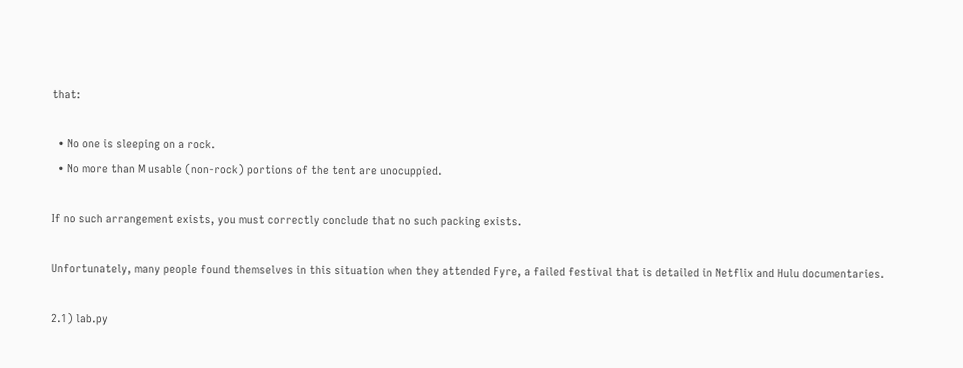that:

  • No one is sleeping on a rock.
  • No more than M usable (non-rock) portions of the tent are unocuppied.

If no such arrangement exists, you must correctly conclude that no such packing exists.

Unfortunately, many people found themselves in this situation when they attended Fyre, a failed festival that is detailed in Netflix and Hulu documentaries.

2.1) lab.py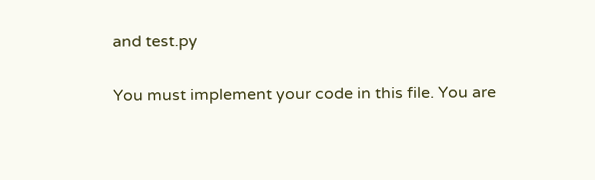and test.py

You must implement your code in this file. You are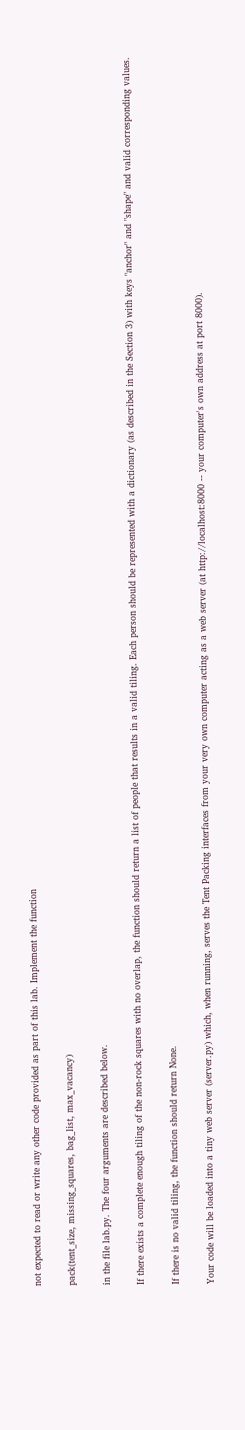not expected to read or write any other code provided as part of this lab. Implement the function

pack(tent_size, missing_squares, bag_list, max_vacancy)

in the file lab.py. The four arguments are described below.

If there exists a complete enough tiling of the non-rock squares with no overlap, the function should return a list of people that results in a valid tiling. Each person should be represented with a dictionary (as described in the Section 3) with keys "anchor" and "shape" and valid corresponding values.

If there is no valid tiling, the function should return None.

Your code will be loaded into a tiny web server (server.py) which, when running, serves the Tent Packing interfaces from your very own computer acting as a web server (at http://localhost:8000 -- your computer's own address at port 8000).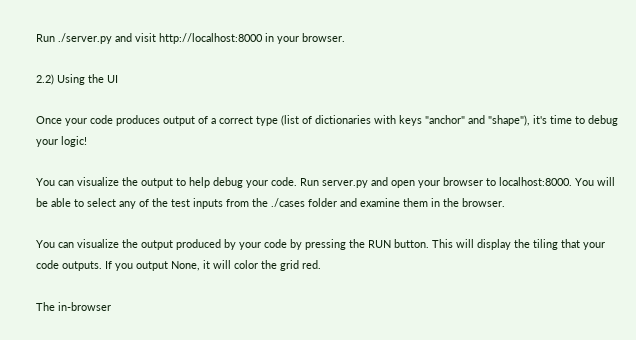Run ./server.py and visit http://localhost:8000 in your browser.

2.2) Using the UI

Once your code produces output of a correct type (list of dictionaries with keys "anchor" and "shape"), it's time to debug your logic!

You can visualize the output to help debug your code. Run server.py and open your browser to localhost:8000. You will be able to select any of the test inputs from the ./cases folder and examine them in the browser.

You can visualize the output produced by your code by pressing the RUN button. This will display the tiling that your code outputs. If you output None, it will color the grid red.

The in-browser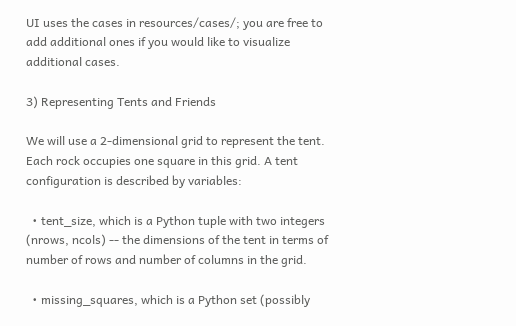UI uses the cases in resources/cases/; you are free to add additional ones if you would like to visualize additional cases.

3) Representing Tents and Friends

We will use a 2-dimensional grid to represent the tent. Each rock occupies one square in this grid. A tent configuration is described by variables:

  • tent_size, which is a Python tuple with two integers (nrows, ncols) -- the dimensions of the tent in terms of number of rows and number of columns in the grid.

  • missing_squares, which is a Python set (possibly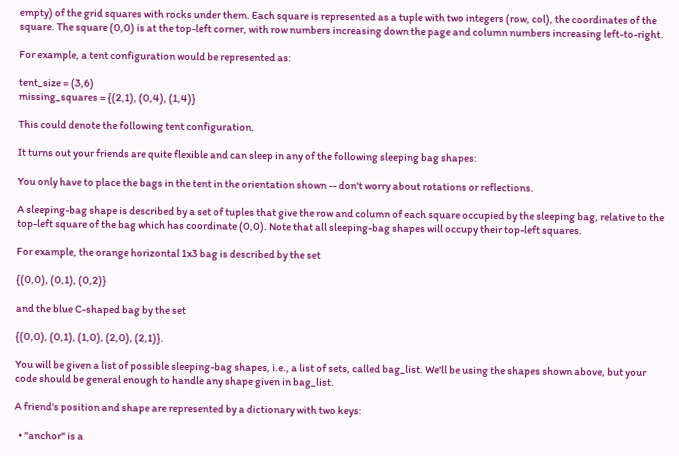empty) of the grid squares with rocks under them. Each square is represented as a tuple with two integers (row, col), the coordinates of the square. The square (0,0) is at the top-left corner, with row numbers increasing down the page and column numbers increasing left-to-right.

For example, a tent configuration would be represented as:

tent_size = (3,6)
missing_squares = {(2,1), (0,4), (1,4)}

This could denote the following tent configuration.

It turns out your friends are quite flexible and can sleep in any of the following sleeping bag shapes:

You only have to place the bags in the tent in the orientation shown -- don't worry about rotations or reflections.

A sleeping-bag shape is described by a set of tuples that give the row and column of each square occupied by the sleeping bag, relative to the top-left square of the bag which has coordinate (0,0). Note that all sleeping-bag shapes will occupy their top-left squares.

For example, the orange horizontal 1x3 bag is described by the set

{(0,0), (0,1), (0,2)}

and the blue C-shaped bag by the set

{(0,0), (0,1), (1,0), (2,0), (2,1)}.

You will be given a list of possible sleeping-bag shapes, i.e., a list of sets, called bag_list. We'll be using the shapes shown above, but your code should be general enough to handle any shape given in bag_list.

A friend's position and shape are represented by a dictionary with two keys:

  • "anchor" is a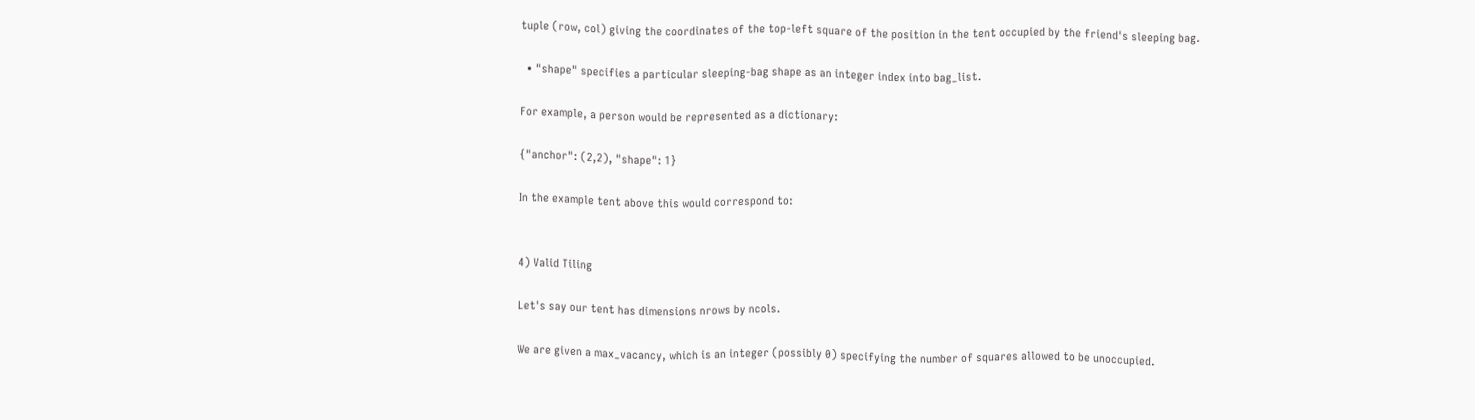tuple (row, col) giving the coordinates of the top-left square of the position in the tent occupied by the friend's sleeping bag.

  • "shape" specifies a particular sleeping-bag shape as an integer index into bag_list.

For example, a person would be represented as a dictionary:

{"anchor": (2,2), "shape": 1}

In the example tent above this would correspond to:


4) Valid Tiling

Let's say our tent has dimensions nrows by ncols.

We are given a max_vacancy, which is an integer (possibly 0) specifying the number of squares allowed to be unoccupied.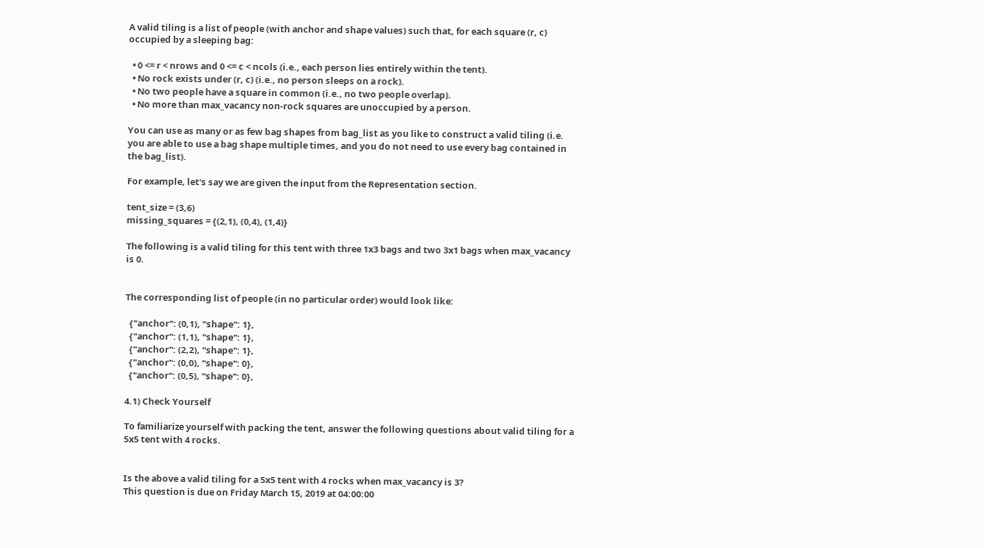A valid tiling is a list of people (with anchor and shape values) such that, for each square (r, c) occupied by a sleeping bag:

  • 0 <= r < nrows and 0 <= c < ncols (i.e., each person lies entirely within the tent).
  • No rock exists under (r, c) (i.e., no person sleeps on a rock).
  • No two people have a square in common (i.e., no two people overlap).
  • No more than max_vacancy non-rock squares are unoccupied by a person.

You can use as many or as few bag shapes from bag_list as you like to construct a valid tiling (i.e. you are able to use a bag shape multiple times, and you do not need to use every bag contained in the bag_list).

For example, let's say we are given the input from the Representation section.

tent_size = (3,6)
missing_squares = {(2,1), (0,4), (1,4)}

The following is a valid tiling for this tent with three 1x3 bags and two 3x1 bags when max_vacancy is 0.


The corresponding list of people (in no particular order) would look like:

  {"anchor": (0,1), "shape": 1},
  {"anchor": (1,1), "shape": 1},
  {"anchor": (2,2), "shape": 1},
  {"anchor": (0,0), "shape": 0},
  {"anchor": (0,5), "shape": 0},

4.1) Check Yourself

To familiarize yourself with packing the tent, answer the following questions about valid tiling for a 5x5 tent with 4 rocks.


Is the above a valid tiling for a 5x5 tent with 4 rocks when max_vacancy is 3?
This question is due on Friday March 15, 2019 at 04:00:00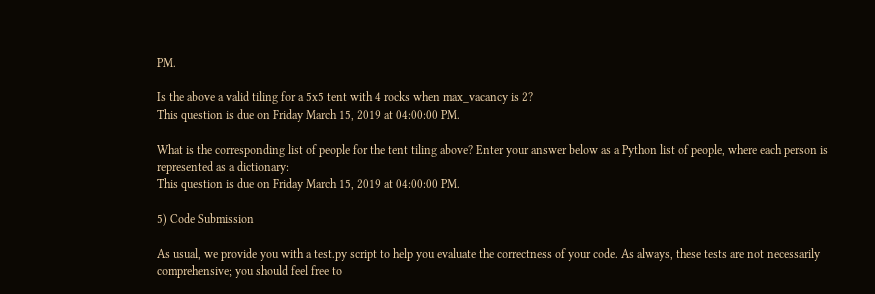PM.

Is the above a valid tiling for a 5x5 tent with 4 rocks when max_vacancy is 2?
This question is due on Friday March 15, 2019 at 04:00:00 PM.

What is the corresponding list of people for the tent tiling above? Enter your answer below as a Python list of people, where each person is represented as a dictionary:
This question is due on Friday March 15, 2019 at 04:00:00 PM.

5) Code Submission

As usual, we provide you with a test.py script to help you evaluate the correctness of your code. As always, these tests are not necessarily comprehensive; you should feel free to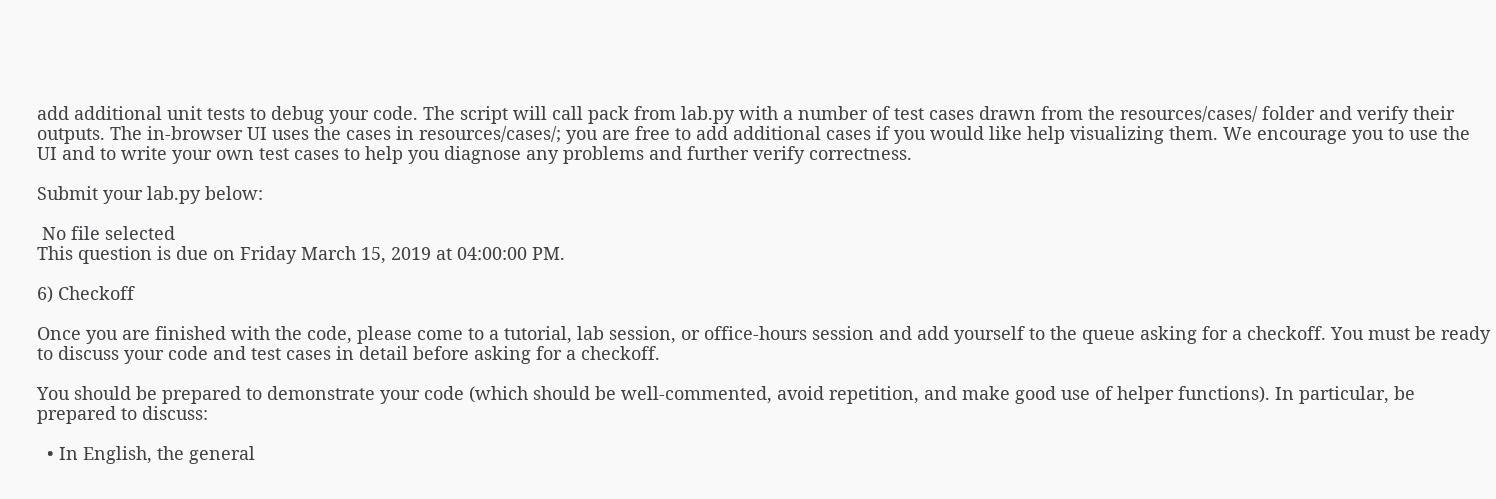add additional unit tests to debug your code. The script will call pack from lab.py with a number of test cases drawn from the resources/cases/ folder and verify their outputs. The in-browser UI uses the cases in resources/cases/; you are free to add additional cases if you would like help visualizing them. We encourage you to use the UI and to write your own test cases to help you diagnose any problems and further verify correctness.

Submit your lab.py below:

 No file selected
This question is due on Friday March 15, 2019 at 04:00:00 PM.

6) Checkoff

Once you are finished with the code, please come to a tutorial, lab session, or office-hours session and add yourself to the queue asking for a checkoff. You must be ready to discuss your code and test cases in detail before asking for a checkoff.

You should be prepared to demonstrate your code (which should be well-commented, avoid repetition, and make good use of helper functions). In particular, be prepared to discuss:

  • In English, the general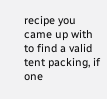recipe you came up with to find a valid tent packing, if one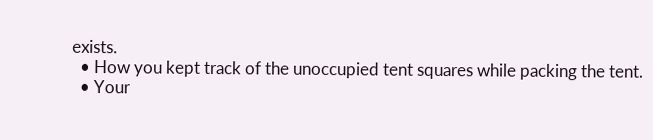exists.
  • How you kept track of the unoccupied tent squares while packing the tent.
  • Your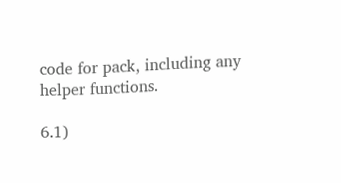code for pack, including any helper functions.

6.1)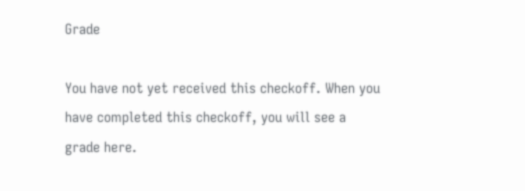Grade

You have not yet received this checkoff. When you have completed this checkoff, you will see a grade here.